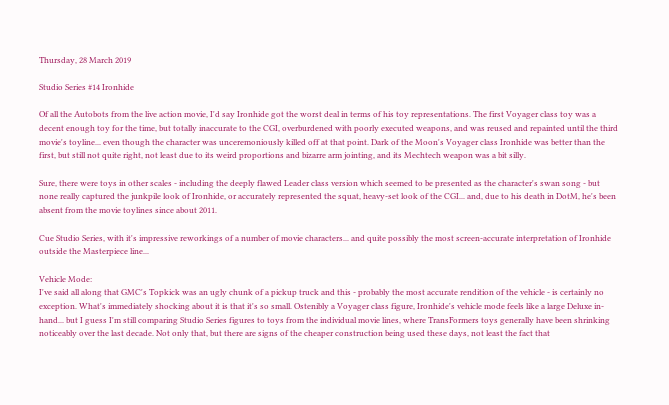Thursday, 28 March 2019

Studio Series #14 Ironhide

Of all the Autobots from the live action movie, I'd say Ironhide got the worst deal in terms of his toy representations. The first Voyager class toy was a decent enough toy for the time, but totally inaccurate to the CGI, overburdened with poorly executed weapons, and was reused and repainted until the third movie's toyline... even though the character was unceremoniously killed off at that point. Dark of the Moon's Voyager class Ironhide was better than the first, but still not quite right, not least due to its weird proportions and bizarre arm jointing, and its Mechtech weapon was a bit silly.

Sure, there were toys in other scales - including the deeply flawed Leader class version which seemed to be presented as the character's swan song - but none really captured the junkpile look of Ironhide, or accurately represented the squat, heavy-set look of the CGI... and, due to his death in DotM, he's been absent from the movie toylines since about 2011.

Cue Studio Series, with it's impressive reworkings of a number of movie characters... and quite possibly the most screen-accurate interpretation of Ironhide outside the Masterpiece line...

Vehicle Mode:
I've said all along that GMC's Topkick was an ugly chunk of a pickup truck and this - probably the most accurate rendition of the vehicle - is certainly no exception. What's immediately shocking about it is that it's so small. Ostenibly a Voyager class figure, Ironhide's vehicle mode feels like a large Deluxe in-hand... but I guess I'm still comparing Studio Series figures to toys from the individual movie lines, where TransFormers toys generally have been shrinking noticeably over the last decade. Not only that, but there are signs of the cheaper construction being used these days, not least the fact that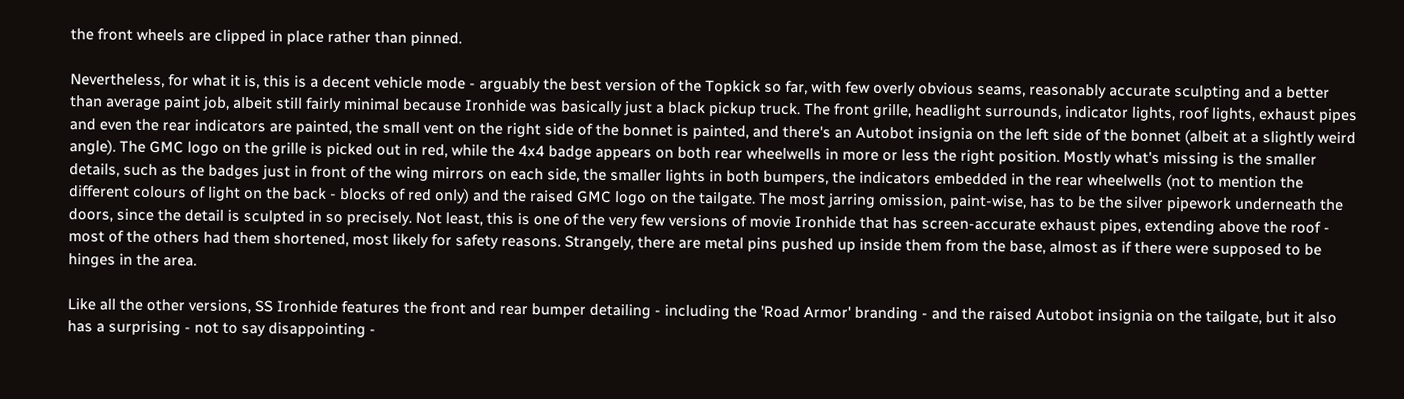the front wheels are clipped in place rather than pinned.

Nevertheless, for what it is, this is a decent vehicle mode - arguably the best version of the Topkick so far, with few overly obvious seams, reasonably accurate sculpting and a better than average paint job, albeit still fairly minimal because Ironhide was basically just a black pickup truck. The front grille, headlight surrounds, indicator lights, roof lights, exhaust pipes and even the rear indicators are painted, the small vent on the right side of the bonnet is painted, and there's an Autobot insignia on the left side of the bonnet (albeit at a slightly weird angle). The GMC logo on the grille is picked out in red, while the 4x4 badge appears on both rear wheelwells in more or less the right position. Mostly what's missing is the smaller details, such as the badges just in front of the wing mirrors on each side, the smaller lights in both bumpers, the indicators embedded in the rear wheelwells (not to mention the different colours of light on the back - blocks of red only) and the raised GMC logo on the tailgate. The most jarring omission, paint-wise, has to be the silver pipework underneath the doors, since the detail is sculpted in so precisely. Not least, this is one of the very few versions of movie Ironhide that has screen-accurate exhaust pipes, extending above the roof - most of the others had them shortened, most likely for safety reasons. Strangely, there are metal pins pushed up inside them from the base, almost as if there were supposed to be hinges in the area.

Like all the other versions, SS Ironhide features the front and rear bumper detailing - including the 'Road Armor' branding - and the raised Autobot insignia on the tailgate, but it also has a surprising - not to say disappointing -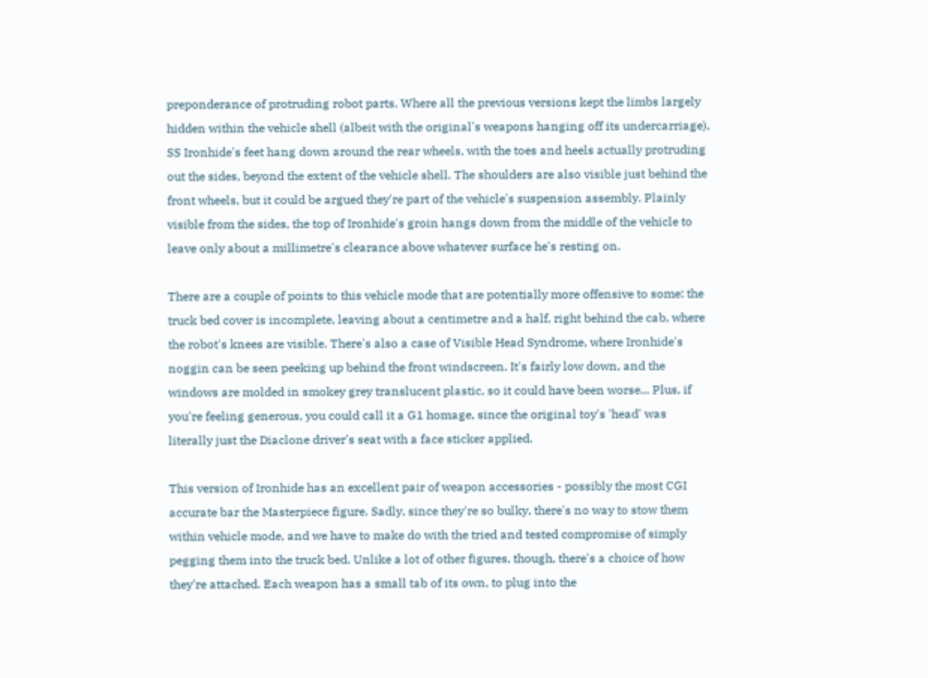preponderance of protruding robot parts. Where all the previous versions kept the limbs largely hidden within the vehicle shell (albeit with the original's weapons hanging off its undercarriage), SS Ironhide's feet hang down around the rear wheels, with the toes and heels actually protruding out the sides, beyond the extent of the vehicle shell. The shoulders are also visible just behind the front wheels, but it could be argued they're part of the vehicle's suspension assembly. Plainly visible from the sides, the top of Ironhide's groin hangs down from the middle of the vehicle to leave only about a millimetre's clearance above whatever surface he's resting on.

There are a couple of points to this vehicle mode that are potentially more offensive to some: the truck bed cover is incomplete, leaving about a centimetre and a half, right behind the cab, where the robot's knees are visible. There's also a case of Visible Head Syndrome, where Ironhide's noggin can be seen peeking up behind the front windscreen. It's fairly low down, and the windows are molded in smokey grey translucent plastic, so it could have been worse... Plus, if you're feeling generous, you could call it a G1 homage, since the original toy's 'head' was literally just the Diaclone driver's seat with a face sticker applied.

This version of Ironhide has an excellent pair of weapon accessories - possibly the most CGI accurate bar the Masterpiece figure. Sadly, since they're so bulky, there's no way to stow them within vehicle mode, and we have to make do with the tried and tested compromise of simply pegging them into the truck bed. Unlike a lot of other figures, though, there's a choice of how they're attached. Each weapon has a small tab of its own, to plug into the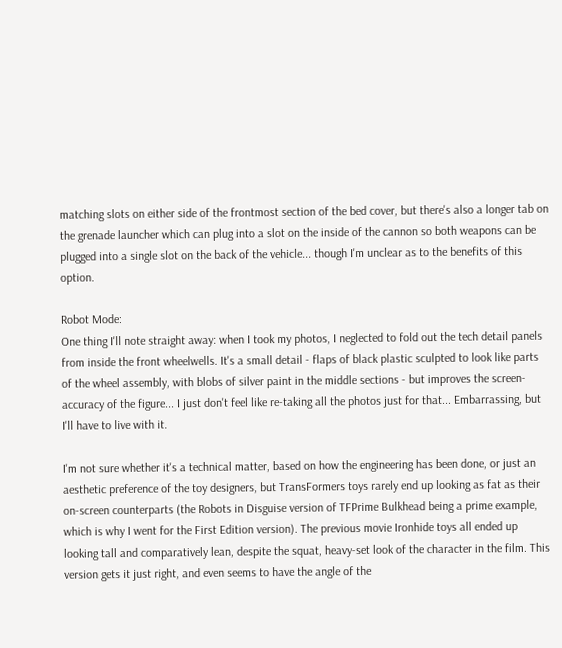matching slots on either side of the frontmost section of the bed cover, but there's also a longer tab on the grenade launcher which can plug into a slot on the inside of the cannon so both weapons can be plugged into a single slot on the back of the vehicle... though I'm unclear as to the benefits of this option.

Robot Mode:
One thing I'll note straight away: when I took my photos, I neglected to fold out the tech detail panels from inside the front wheelwells. It's a small detail - flaps of black plastic sculpted to look like parts of the wheel assembly, with blobs of silver paint in the middle sections - but improves the screen-accuracy of the figure... I just don't feel like re-taking all the photos just for that... Embarrassing, but I'll have to live with it.

I'm not sure whether it's a technical matter, based on how the engineering has been done, or just an aesthetic preference of the toy designers, but TransFormers toys rarely end up looking as fat as their on-screen counterparts (the Robots in Disguise version of TFPrime Bulkhead being a prime example, which is why I went for the First Edition version). The previous movie Ironhide toys all ended up looking tall and comparatively lean, despite the squat, heavy-set look of the character in the film. This version gets it just right, and even seems to have the angle of the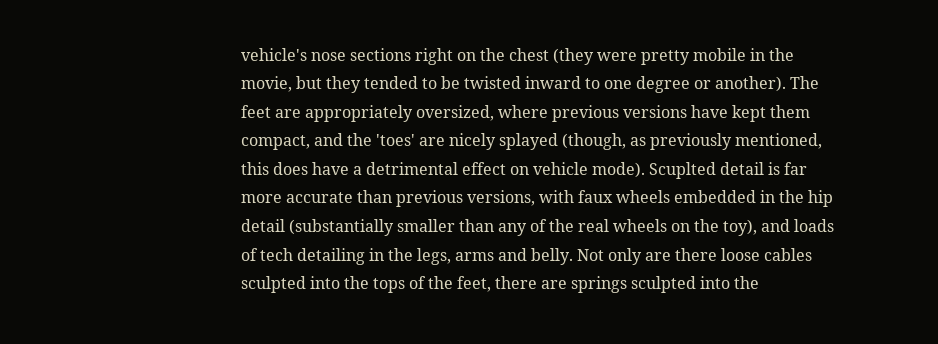vehicle's nose sections right on the chest (they were pretty mobile in the movie, but they tended to be twisted inward to one degree or another). The feet are appropriately oversized, where previous versions have kept them compact, and the 'toes' are nicely splayed (though, as previously mentioned, this does have a detrimental effect on vehicle mode). Scuplted detail is far more accurate than previous versions, with faux wheels embedded in the hip detail (substantially smaller than any of the real wheels on the toy), and loads of tech detailing in the legs, arms and belly. Not only are there loose cables sculpted into the tops of the feet, there are springs sculpted into the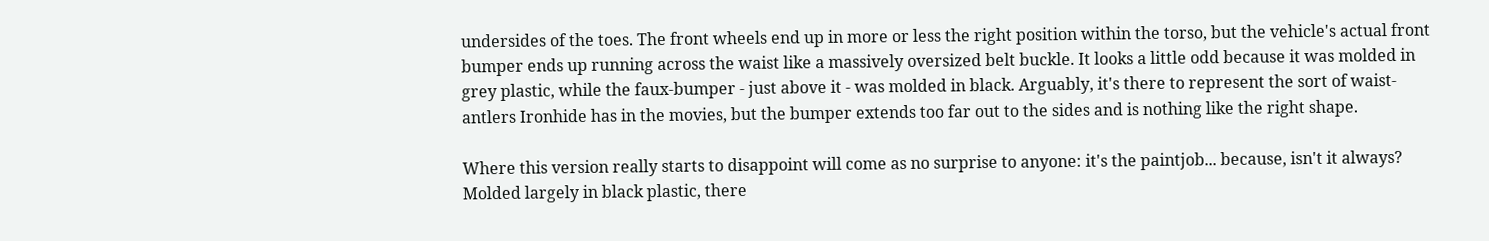undersides of the toes. The front wheels end up in more or less the right position within the torso, but the vehicle's actual front bumper ends up running across the waist like a massively oversized belt buckle. It looks a little odd because it was molded in grey plastic, while the faux-bumper - just above it - was molded in black. Arguably, it's there to represent the sort of waist-antlers Ironhide has in the movies, but the bumper extends too far out to the sides and is nothing like the right shape.

Where this version really starts to disappoint will come as no surprise to anyone: it's the paintjob... because, isn't it always? Molded largely in black plastic, there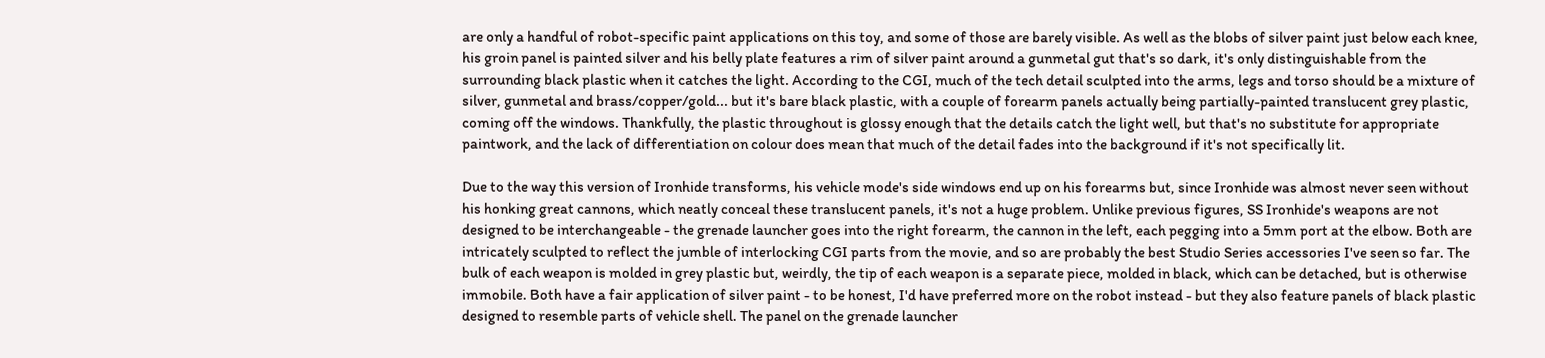are only a handful of robot-specific paint applications on this toy, and some of those are barely visible. As well as the blobs of silver paint just below each knee, his groin panel is painted silver and his belly plate features a rim of silver paint around a gunmetal gut that's so dark, it's only distinguishable from the surrounding black plastic when it catches the light. According to the CGI, much of the tech detail sculpted into the arms, legs and torso should be a mixture of silver, gunmetal and brass/copper/gold... but it's bare black plastic, with a couple of forearm panels actually being partially-painted translucent grey plastic, coming off the windows. Thankfully, the plastic throughout is glossy enough that the details catch the light well, but that's no substitute for appropriate paintwork, and the lack of differentiation on colour does mean that much of the detail fades into the background if it's not specifically lit.

Due to the way this version of Ironhide transforms, his vehicle mode's side windows end up on his forearms but, since Ironhide was almost never seen without his honking great cannons, which neatly conceal these translucent panels, it's not a huge problem. Unlike previous figures, SS Ironhide's weapons are not designed to be interchangeable - the grenade launcher goes into the right forearm, the cannon in the left, each pegging into a 5mm port at the elbow. Both are intricately sculpted to reflect the jumble of interlocking CGI parts from the movie, and so are probably the best Studio Series accessories I've seen so far. The bulk of each weapon is molded in grey plastic but, weirdly, the tip of each weapon is a separate piece, molded in black, which can be detached, but is otherwise immobile. Both have a fair application of silver paint - to be honest, I'd have preferred more on the robot instead - but they also feature panels of black plastic designed to resemble parts of vehicle shell. The panel on the grenade launcher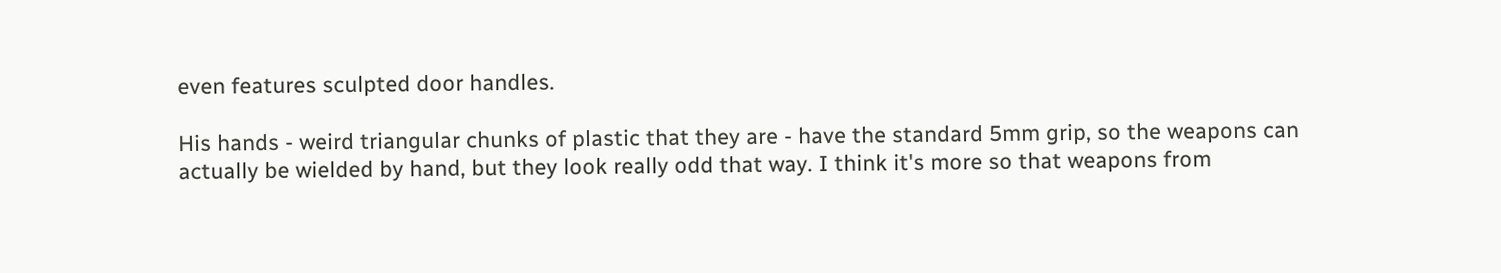even features sculpted door handles.

His hands - weird triangular chunks of plastic that they are - have the standard 5mm grip, so the weapons can actually be wielded by hand, but they look really odd that way. I think it's more so that weapons from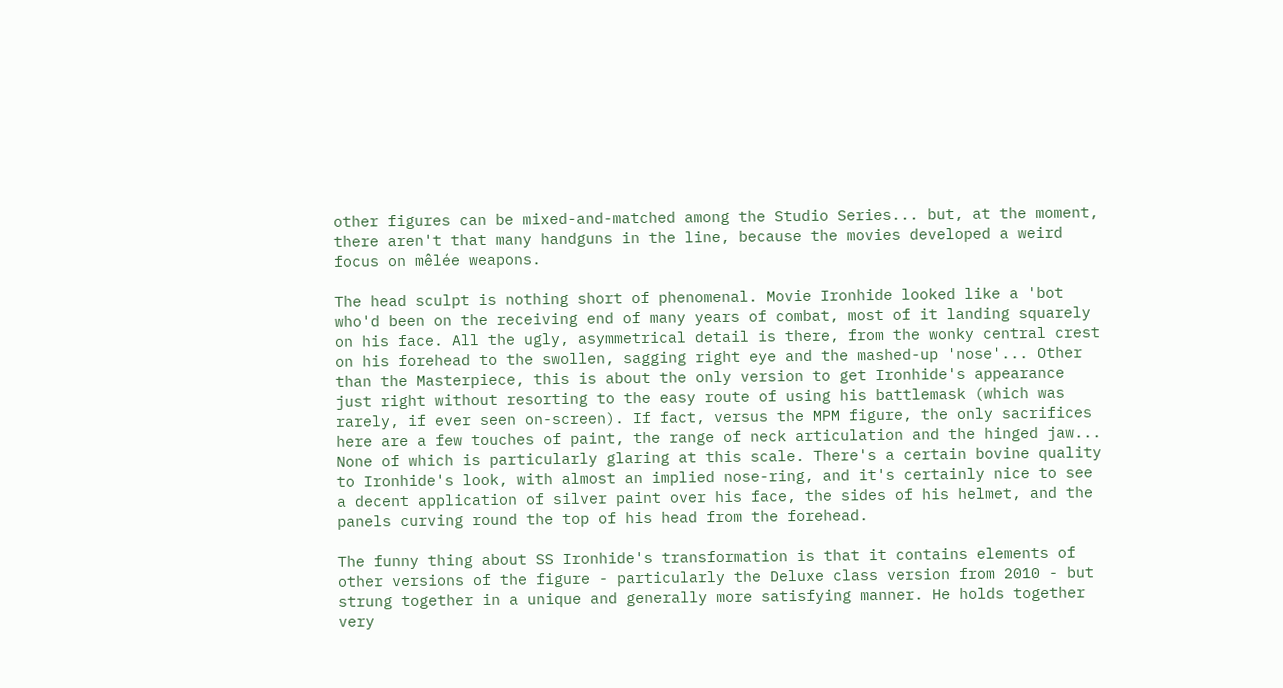other figures can be mixed-and-matched among the Studio Series... but, at the moment, there aren't that many handguns in the line, because the movies developed a weird focus on mêlée weapons.

The head sculpt is nothing short of phenomenal. Movie Ironhide looked like a 'bot who'd been on the receiving end of many years of combat, most of it landing squarely on his face. All the ugly, asymmetrical detail is there, from the wonky central crest on his forehead to the swollen, sagging right eye and the mashed-up 'nose'... Other than the Masterpiece, this is about the only version to get Ironhide's appearance just right without resorting to the easy route of using his battlemask (which was rarely, if ever seen on-screen). If fact, versus the MPM figure, the only sacrifices here are a few touches of paint, the range of neck articulation and the hinged jaw... None of which is particularly glaring at this scale. There's a certain bovine quality to Ironhide's look, with almost an implied nose-ring, and it's certainly nice to see a decent application of silver paint over his face, the sides of his helmet, and the panels curving round the top of his head from the forehead.

The funny thing about SS Ironhide's transformation is that it contains elements of other versions of the figure - particularly the Deluxe class version from 2010 - but strung together in a unique and generally more satisfying manner. He holds together very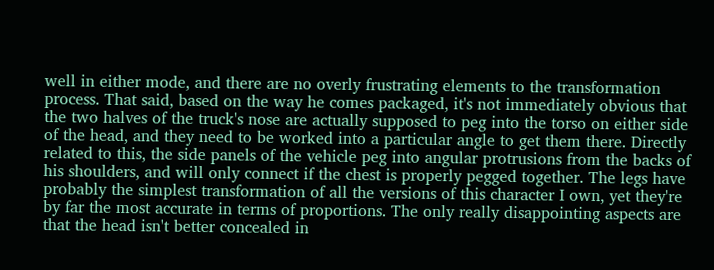well in either mode, and there are no overly frustrating elements to the transformation process. That said, based on the way he comes packaged, it's not immediately obvious that the two halves of the truck's nose are actually supposed to peg into the torso on either side of the head, and they need to be worked into a particular angle to get them there. Directly related to this, the side panels of the vehicle peg into angular protrusions from the backs of his shoulders, and will only connect if the chest is properly pegged together. The legs have probably the simplest transformation of all the versions of this character I own, yet they're by far the most accurate in terms of proportions. The only really disappointing aspects are that the head isn't better concealed in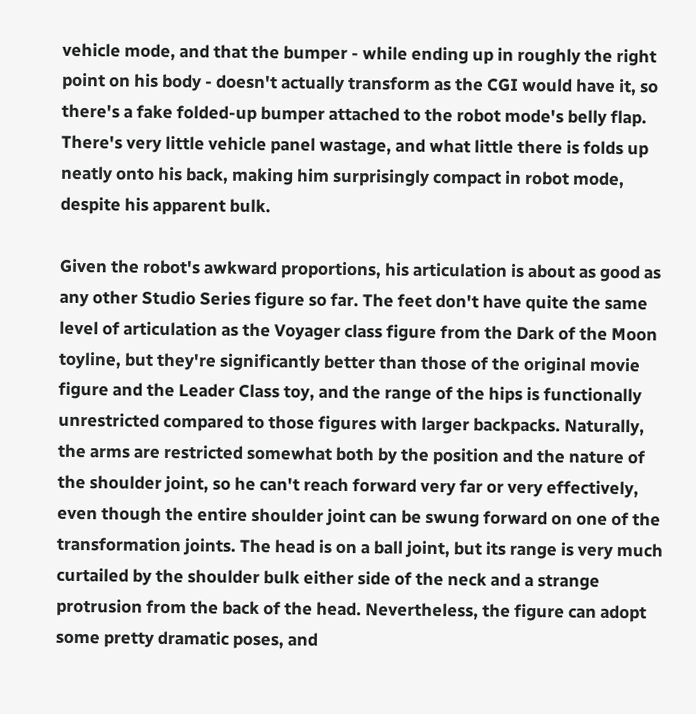vehicle mode, and that the bumper - while ending up in roughly the right point on his body - doesn't actually transform as the CGI would have it, so there's a fake folded-up bumper attached to the robot mode's belly flap. There's very little vehicle panel wastage, and what little there is folds up neatly onto his back, making him surprisingly compact in robot mode, despite his apparent bulk.

Given the robot's awkward proportions, his articulation is about as good as any other Studio Series figure so far. The feet don't have quite the same level of articulation as the Voyager class figure from the Dark of the Moon toyline, but they're significantly better than those of the original movie figure and the Leader Class toy, and the range of the hips is functionally unrestricted compared to those figures with larger backpacks. Naturally, the arms are restricted somewhat both by the position and the nature of the shoulder joint, so he can't reach forward very far or very effectively, even though the entire shoulder joint can be swung forward on one of the transformation joints. The head is on a ball joint, but its range is very much curtailed by the shoulder bulk either side of the neck and a strange protrusion from the back of the head. Nevertheless, the figure can adopt some pretty dramatic poses, and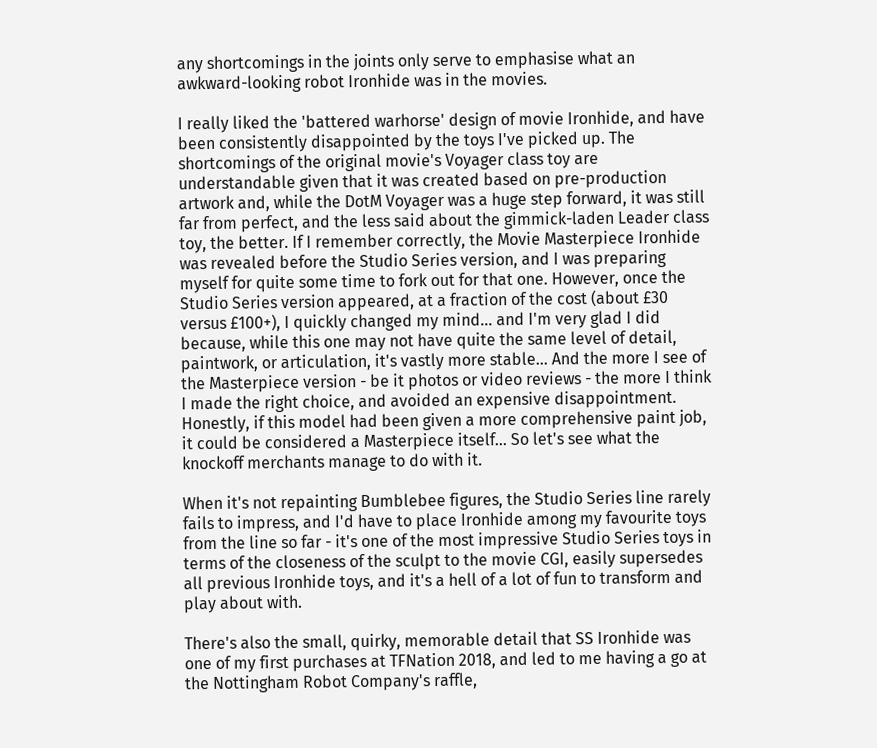any shortcomings in the joints only serve to emphasise what an awkward-looking robot Ironhide was in the movies.

I really liked the 'battered warhorse' design of movie Ironhide, and have been consistently disappointed by the toys I've picked up. The shortcomings of the original movie's Voyager class toy are understandable given that it was created based on pre-production artwork and, while the DotM Voyager was a huge step forward, it was still far from perfect, and the less said about the gimmick-laden Leader class toy, the better. If I remember correctly, the Movie Masterpiece Ironhide was revealed before the Studio Series version, and I was preparing myself for quite some time to fork out for that one. However, once the Studio Series version appeared, at a fraction of the cost (about £30 versus £100+), I quickly changed my mind... and I'm very glad I did because, while this one may not have quite the same level of detail, paintwork, or articulation, it's vastly more stable... And the more I see of the Masterpiece version - be it photos or video reviews - the more I think I made the right choice, and avoided an expensive disappointment. Honestly, if this model had been given a more comprehensive paint job, it could be considered a Masterpiece itself... So let's see what the knockoff merchants manage to do with it.

When it's not repainting Bumblebee figures, the Studio Series line rarely fails to impress, and I'd have to place Ironhide among my favourite toys from the line so far - it's one of the most impressive Studio Series toys in terms of the closeness of the sculpt to the movie CGI, easily supersedes all previous Ironhide toys, and it's a hell of a lot of fun to transform and play about with.

There's also the small, quirky, memorable detail that SS Ironhide was one of my first purchases at TFNation 2018, and led to me having a go at the Nottingham Robot Company's raffle,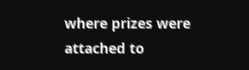where prizes were attached to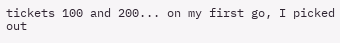tickets 100 and 200... on my first go, I picked out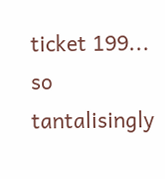ticket 199... so tantalisingly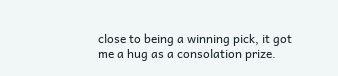close to being a winning pick, it got me a hug as a consolation prize.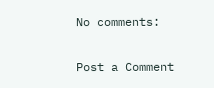No comments:

Post a Comment